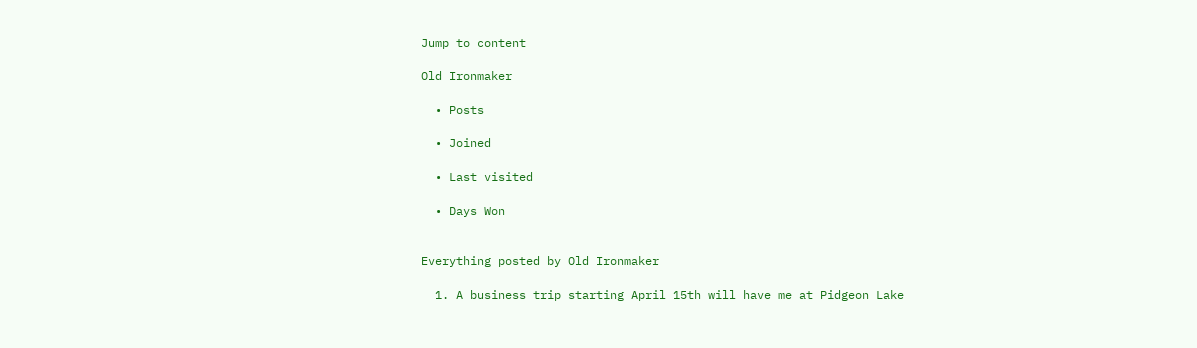Jump to content

Old Ironmaker

  • Posts

  • Joined

  • Last visited

  • Days Won


Everything posted by Old Ironmaker

  1. A business trip starting April 15th will have me at Pidgeon Lake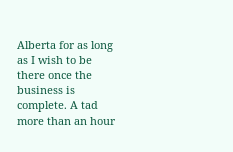Alberta for as long as I wish to be there once the business is complete. A tad more than an hour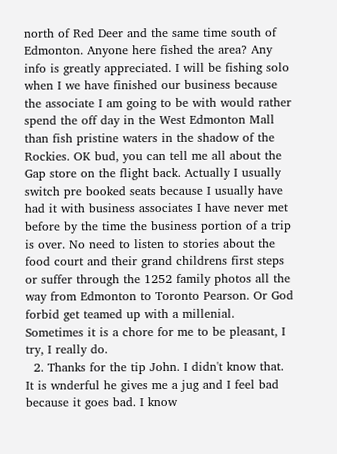north of Red Deer and the same time south of Edmonton. Anyone here fished the area? Any info is greatly appreciated. I will be fishing solo when I we have finished our business because the associate I am going to be with would rather spend the off day in the West Edmonton Mall than fish pristine waters in the shadow of the Rockies. OK bud, you can tell me all about the Gap store on the flight back. Actually I usually switch pre booked seats because I usually have had it with business associates I have never met before by the time the business portion of a trip is over. No need to listen to stories about the food court and their grand childrens first steps or suffer through the 1252 family photos all the way from Edmonton to Toronto Pearson. Or God forbid get teamed up with a millenial. Sometimes it is a chore for me to be pleasant, I try, I really do.
  2. Thanks for the tip John. I didn't know that. It is wnderful he gives me a jug and I feel bad because it goes bad. I know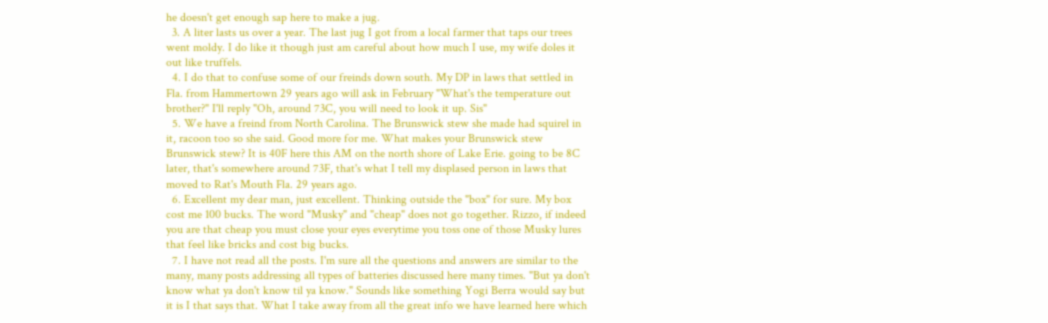he doesn't get enough sap here to make a jug.
  3. A liter lasts us over a year. The last jug I got from a local farmer that taps our trees went moldy. I do like it though just am careful about how much I use, my wife doles it out like truffels.
  4. I do that to confuse some of our freinds down south. My DP in laws that settled in Fla. from Hammertown 29 years ago will ask in February "What's the temperature out brother?" I'll reply "Oh, around 73C, you will need to look it up. Sis"
  5. We have a freind from North Carolina. The Brunswick stew she made had squirel in it, racoon too so she said. Good more for me. What makes your Brunswick stew Brunswick stew? It is 40F here this AM on the north shore of Lake Erie. going to be 8C later, that's somewhere around 73F, that's what I tell my displased person in laws that moved to Rat's Mouth Fla. 29 years ago.
  6. Excellent my dear man, just excellent. Thinking outside the "box" for sure. My box cost me 100 bucks. The word "Musky" and "cheap" does not go together. Rizzo, if indeed you are that cheap you must close your eyes everytime you toss one of those Musky lures that feel like bricks and cost big bucks.
  7. I have not read all the posts. I'm sure all the questions and answers are similar to the many, many posts addressing all types of batteries discussed here many times. "But ya don't know what ya don't know til ya know." Sounds like something Yogi Berra would say but it is I that says that. What I take away from all the great info we have learned here which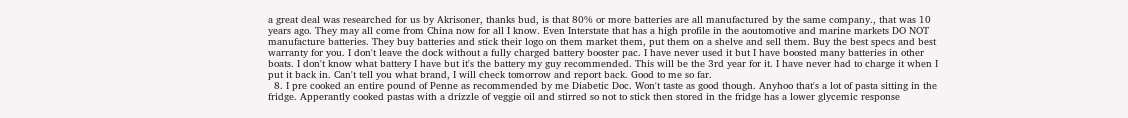a great deal was researched for us by Akrisoner, thanks bud, is that 80% or more batteries are all manufactured by the same company., that was 10 years ago. They may all come from China now for all I know. Even Interstate that has a high profile in the aoutomotive and marine markets DO NOT manufacture batteries. They buy batteries and stick their logo on them market them, put them on a shelve and sell them. Buy the best specs and best warranty for you. I don't leave the dock without a fully charged battery booster pac. I have never used it but I have boosted many batteries in other boats. I don't know what battery I have but it's the battery my guy recommended. This will be the 3rd year for it. I have never had to charge it when I put it back in. Can't tell you what brand, I will check tomorrow and report back. Good to me so far.
  8. I pre cooked an entire pound of Penne as recommended by me Diabetic Doc. Won't taste as good though. Anyhoo that's a lot of pasta sitting in the fridge. Apperantly cooked pastas with a drizzle of veggie oil and stirred so not to stick then stored in the fridge has a lower glycemic response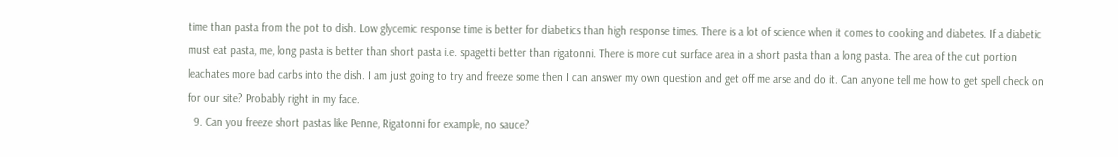time than pasta from the pot to dish. Low glycemic response time is better for diabetics than high response times. There is a lot of science when it comes to cooking and diabetes. If a diabetic must eat pasta, me, long pasta is better than short pasta i.e. spagetti better than rigatonni. There is more cut surface area in a short pasta than a long pasta. The area of the cut portion leachates more bad carbs into the dish. I am just going to try and freeze some then I can answer my own question and get off me arse and do it. Can anyone tell me how to get spell check on for our site? Probably right in my face.
  9. Can you freeze short pastas like Penne, Rigatonni for example, no sauce?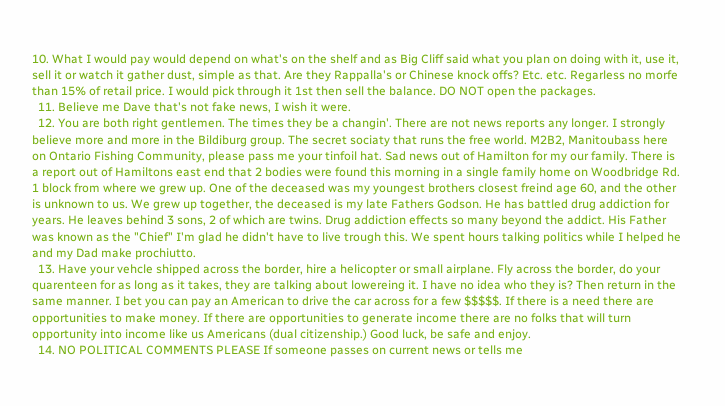10. What I would pay would depend on what's on the shelf and as Big Cliff said what you plan on doing with it, use it, sell it or watch it gather dust, simple as that. Are they Rappalla's or Chinese knock offs? Etc. etc. Regarless no morfe than 15% of retail price. I would pick through it 1st then sell the balance. DO NOT open the packages.
  11. Believe me Dave that's not fake news, I wish it were.
  12. You are both right gentlemen. The times they be a changin'. There are not news reports any longer. I strongly believe more and more in the Bildiburg group. The secret sociaty that runs the free world. M2B2, Manitoubass here on Ontario Fishing Community, please pass me your tinfoil hat. Sad news out of Hamilton for my our family. There is a report out of Hamiltons east end that 2 bodies were found this morning in a single family home on Woodbridge Rd. 1 block from where we grew up. One of the deceased was my youngest brothers closest freind age 60, and the other is unknown to us. We grew up together, the deceased is my late Fathers Godson. He has battled drug addiction for years. He leaves behind 3 sons, 2 of which are twins. Drug addiction effects so many beyond the addict. His Father was known as the "Chief" I'm glad he didn't have to live trough this. We spent hours talking politics while I helped he and my Dad make prochiutto.
  13. Have your vehcle shipped across the border, hire a helicopter or small airplane. Fly across the border, do your quarenteen for as long as it takes, they are talking about lowereing it. I have no idea who they is? Then return in the same manner. I bet you can pay an American to drive the car across for a few $$$$$. If there is a need there are opportunities to make money. If there are opportunities to generate income there are no folks that will turn opportunity into income like us Americans (dual citizenship.) Good luck, be safe and enjoy.
  14. NO POLITICAL COMMENTS PLEASE If someone passes on current news or tells me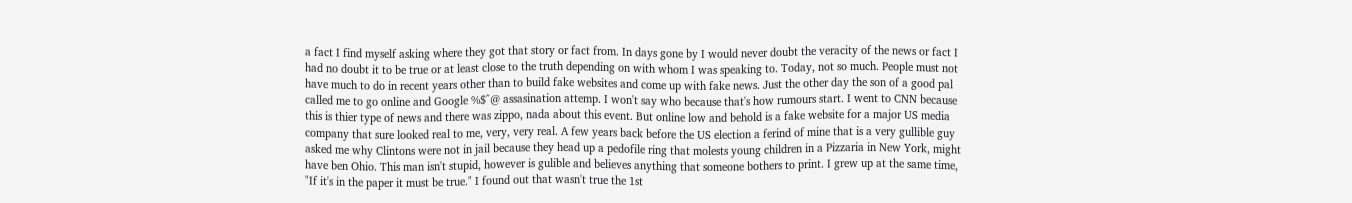a fact I find myself asking where they got that story or fact from. In days gone by I would never doubt the veracity of the news or fact I had no doubt it to be true or at least close to the truth depending on with whom I was speaking to. Today, not so much. People must not have much to do in recent years other than to build fake websites and come up with fake news. Just the other day the son of a good pal called me to go online and Google %$^@ assasination attemp. I won't say who because that's how rumours start. I went to CNN because this is thier type of news and there was zippo, nada about this event. But online low and behold is a fake website for a major US media company that sure looked real to me, very, very real. A few years back before the US election a ferind of mine that is a very gullible guy asked me why Clintons were not in jail because they head up a pedofile ring that molests young children in a Pizzaria in New York, might have ben Ohio. This man isn't stupid, however is gulible and believes anything that someone bothers to print. I grew up at the same time, "If it's in the paper it must be true." I found out that wasn't true the 1st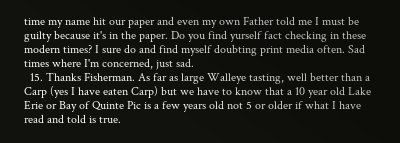time my name hit our paper and even my own Father told me I must be guilty because it's in the paper. Do you find yurself fact checking in these modern times? I sure do and find myself doubting print media often. Sad times where I'm concerned, just sad.
  15. Thanks Fisherman. As far as large Walleye tasting, well better than a Carp (yes I have eaten Carp) but we have to know that a 10 year old Lake Erie or Bay of Quinte Pic is a few years old not 5 or older if what I have read and told is true.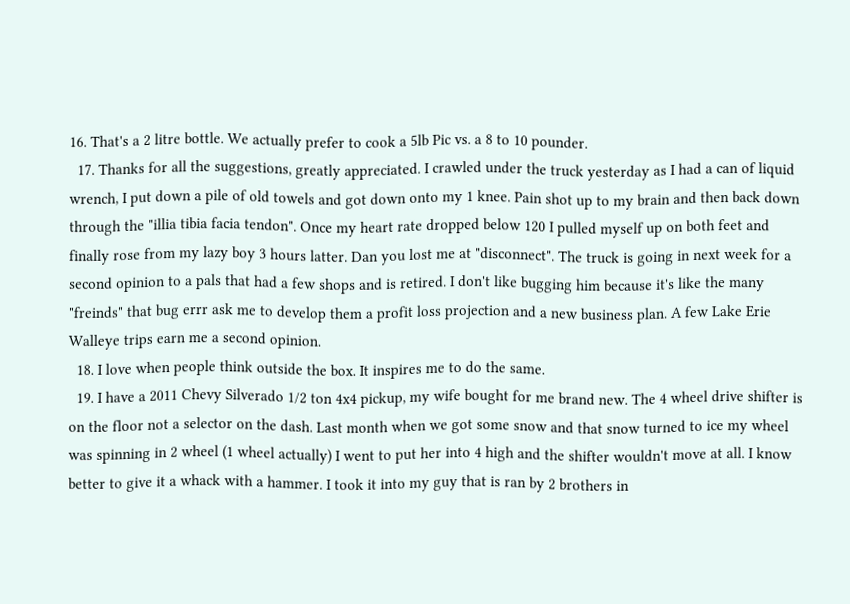16. That's a 2 litre bottle. We actually prefer to cook a 5lb Pic vs. a 8 to 10 pounder.
  17. Thanks for all the suggestions, greatly appreciated. I crawled under the truck yesterday as I had a can of liquid wrench, I put down a pile of old towels and got down onto my 1 knee. Pain shot up to my brain and then back down through the "illia tibia facia tendon". Once my heart rate dropped below 120 I pulled myself up on both feet and finally rose from my lazy boy 3 hours latter. Dan you lost me at "disconnect". The truck is going in next week for a second opinion to a pals that had a few shops and is retired. I don't like bugging him because it's like the many "freinds" that bug errr ask me to develop them a profit loss projection and a new business plan. A few Lake Erie Walleye trips earn me a second opinion.
  18. I love when people think outside the box. It inspires me to do the same.
  19. I have a 2011 Chevy Silverado 1/2 ton 4x4 pickup, my wife bought for me brand new. The 4 wheel drive shifter is on the floor not a selector on the dash. Last month when we got some snow and that snow turned to ice my wheel was spinning in 2 wheel (1 wheel actually) I went to put her into 4 high and the shifter wouldn't move at all. I know better to give it a whack with a hammer. I took it into my guy that is ran by 2 brothers in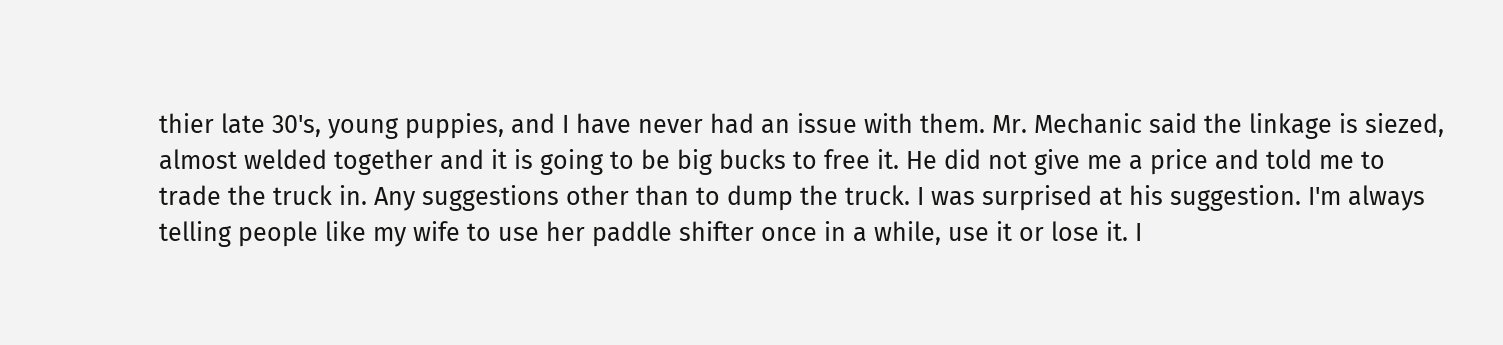thier late 30's, young puppies, and I have never had an issue with them. Mr. Mechanic said the linkage is siezed, almost welded together and it is going to be big bucks to free it. He did not give me a price and told me to trade the truck in. Any suggestions other than to dump the truck. I was surprised at his suggestion. I'm always telling people like my wife to use her paddle shifter once in a while, use it or lose it. I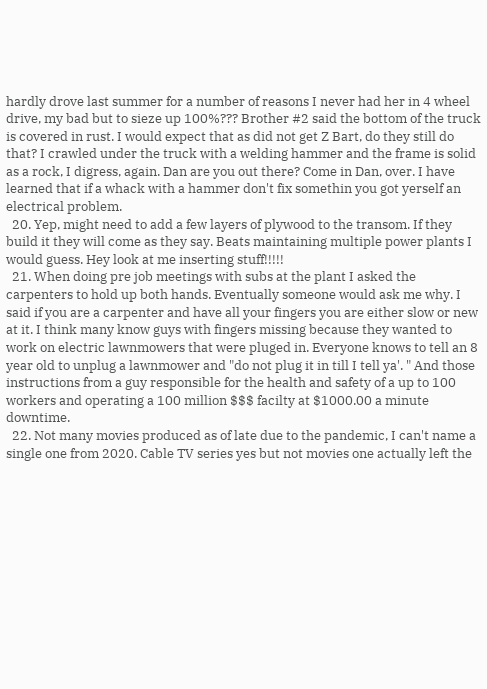hardly drove last summer for a number of reasons I never had her in 4 wheel drive, my bad but to sieze up 100%??? Brother #2 said the bottom of the truck is covered in rust. I would expect that as did not get Z Bart, do they still do that? I crawled under the truck with a welding hammer and the frame is solid as a rock, I digress, again. Dan are you out there? Come in Dan, over. I have learned that if a whack with a hammer don't fix somethin you got yerself an electrical problem.
  20. Yep, might need to add a few layers of plywood to the transom. If they build it they will come as they say. Beats maintaining multiple power plants I would guess. Hey look at me inserting stuff!!!!!
  21. When doing pre job meetings with subs at the plant I asked the carpenters to hold up both hands. Eventually someone would ask me why. I said if you are a carpenter and have all your fingers you are either slow or new at it. I think many know guys with fingers missing because they wanted to work on electric lawnmowers that were pluged in. Everyone knows to tell an 8 year old to unplug a lawnmower and "do not plug it in till I tell ya'. " And those instructions from a guy responsible for the health and safety of a up to 100 workers and operating a 100 million $$$ facilty at $1000.00 a minute downtime.
  22. Not many movies produced as of late due to the pandemic, I can't name a single one from 2020. Cable TV series yes but not movies one actually left the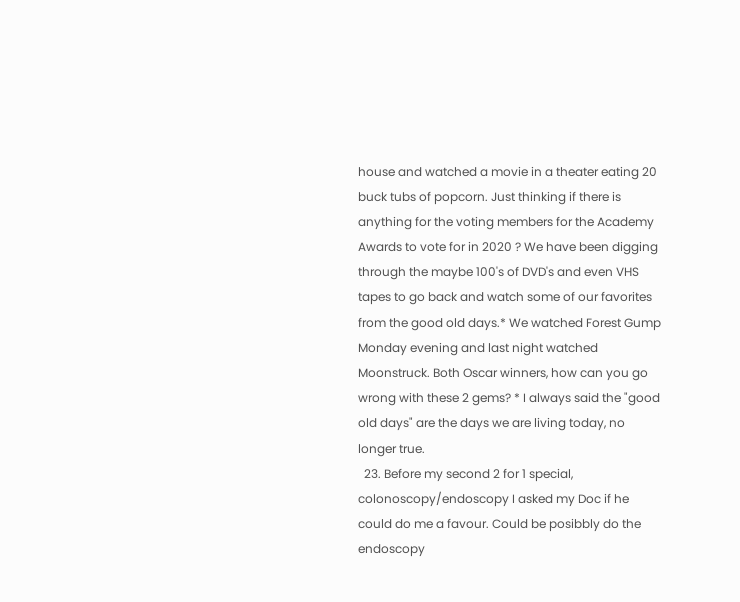house and watched a movie in a theater eating 20 buck tubs of popcorn. Just thinking if there is anything for the voting members for the Academy Awards to vote for in 2020 ? We have been digging through the maybe 100's of DVD's and even VHS tapes to go back and watch some of our favorites from the good old days.* We watched Forest Gump Monday evening and last night watched Moonstruck. Both Oscar winners, how can you go wrong with these 2 gems? * I always said the "good old days" are the days we are living today, no longer true.
  23. Before my second 2 for 1 special, colonoscopy/endoscopy I asked my Doc if he could do me a favour. Could be posibbly do the endoscopy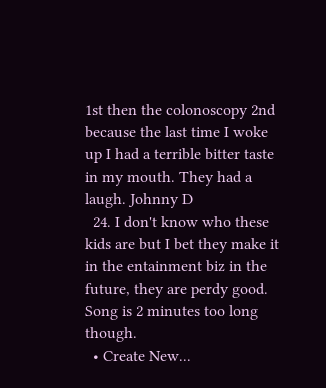1st then the colonoscopy 2nd because the last time I woke up I had a terrible bitter taste in my mouth. They had a laugh. Johnny D
  24. I don't know who these kids are but I bet they make it in the entainment biz in the future, they are perdy good. Song is 2 minutes too long though.
  • Create New...